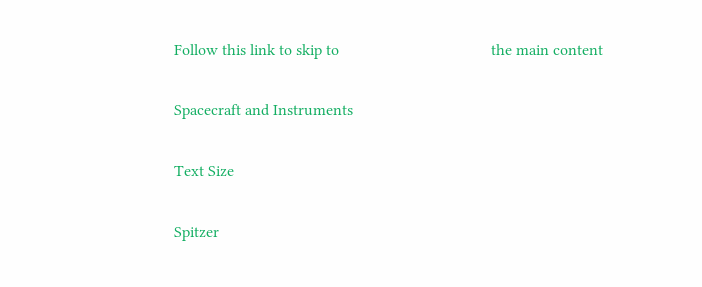Follow this link to skip to                                      the main content

Spacecraft and Instruments

Text Size

Spitzer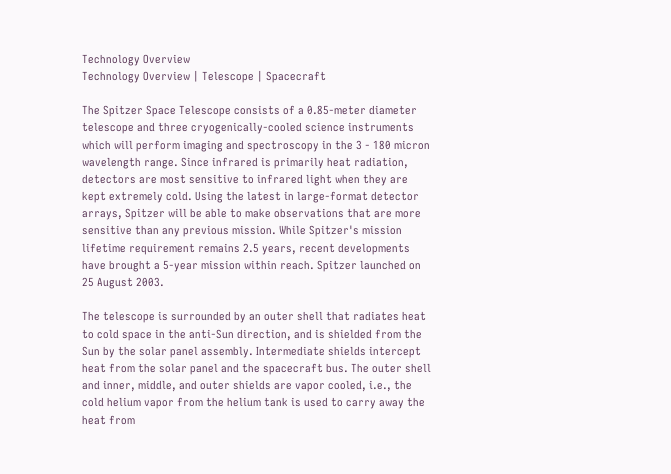Technology Overview
Technology Overview | Telescope | Spacecraft

The Spitzer Space Telescope consists of a 0.85-meter diameter telescope and three cryogenically-cooled science instruments which will perform imaging and spectroscopy in the 3 - 180 micron wavelength range. Since infrared is primarily heat radiation, detectors are most sensitive to infrared light when they are kept extremely cold. Using the latest in large-format detector arrays, Spitzer will be able to make observations that are more sensitive than any previous mission. While Spitzer's mission lifetime requirement remains 2.5 years, recent developments have brought a 5-year mission within reach. Spitzer launched on 25 August 2003.

The telescope is surrounded by an outer shell that radiates heat to cold space in the anti-Sun direction, and is shielded from the Sun by the solar panel assembly. Intermediate shields intercept heat from the solar panel and the spacecraft bus. The outer shell and inner, middle, and outer shields are vapor cooled, i.e., the cold helium vapor from the helium tank is used to carry away the heat from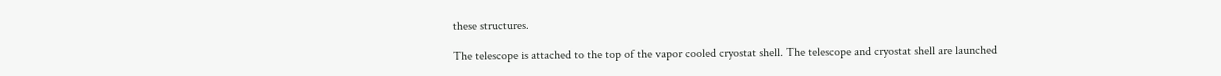these structures.

The telescope is attached to the top of the vapor cooled cryostat shell. The telescope and cryostat shell are launched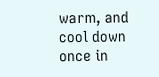warm, and cool down once in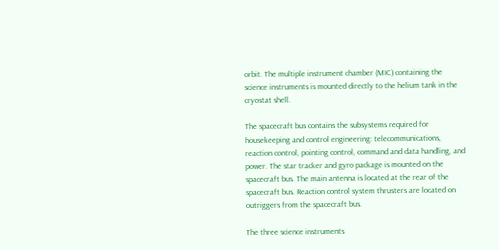orbit. The multiple instrument chamber (MIC) containing the science instruments is mounted directly to the helium tank in the cryostat shell.

The spacecraft bus contains the subsystems required for housekeeping and control engineering: telecommunications, reaction control, pointing control, command and data handling, and power. The star tracker and gyro package is mounted on the spacecraft bus. The main antenna is located at the rear of the spacecraft bus. Reaction control system thrusters are located on outriggers from the spacecraft bus.

The three science instruments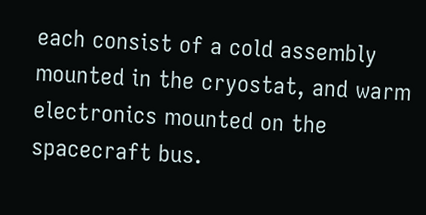each consist of a cold assembly mounted in the cryostat, and warm electronics mounted on the spacecraft bus.